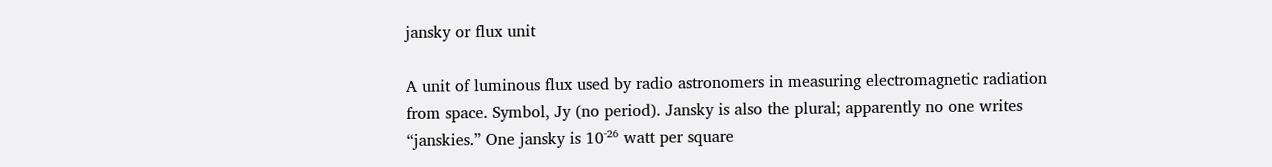jansky or flux unit

A unit of luminous flux used by radio astronomers in measuring electromagnetic radiation from space. Symbol, Jy (no period). Jansky is also the plural; apparently no one writes “janskies.” One jansky is 10⁻²⁶ watt per square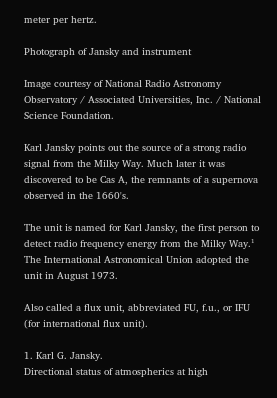meter per hertz.

Photograph of Jansky and instrument

Image courtesy of National Radio Astronomy Observatory / Associated Universities, Inc. / National Science Foundation.

Karl Jansky points out the source of a strong radio signal from the Milky Way. Much later it was discovered to be Cas A, the remnants of a supernova observed in the 1660's.

The unit is named for Karl Jansky, the first person to detect radio frequency energy from the Milky Way.¹ The International Astronomical Union adopted the unit in August 1973.

Also called a flux unit, abbreviated FU, f.u., or IFU (for international flux unit).

1. Karl G. Jansky.
Directional status of atmospherics at high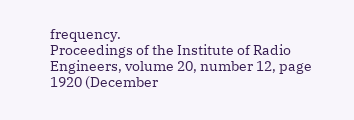frequency.
Proceedings of the Institute of Radio Engineers, volume 20, number 12, page 1920 (December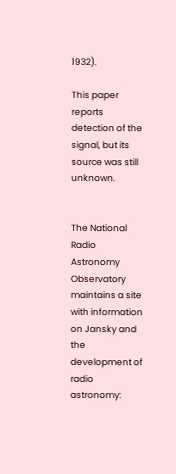1932).

This paper reports detection of the signal, but its source was still unknown.


The National Radio Astronomy Observatory maintains a site with information on Jansky and the development of radio astronomy: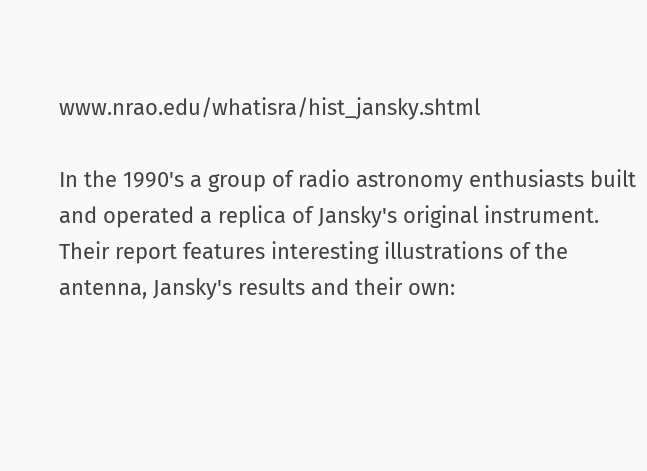www.nrao.edu/whatisra/hist_jansky.shtml

In the 1990's a group of radio astronomy enthusiasts built and operated a replica of Jansky's original instrument. Their report features interesting illustrations of the antenna, Jansky's results and their own: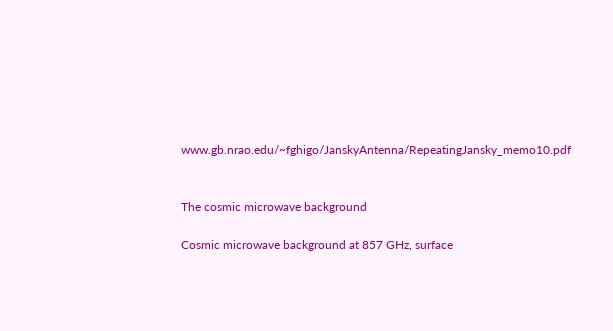www.gb.nrao.edu/~fghigo/JanskyAntenna/RepeatingJansky_memo10.pdf


The cosmic microwave background

Cosmic microwave background at 857 GHz, surface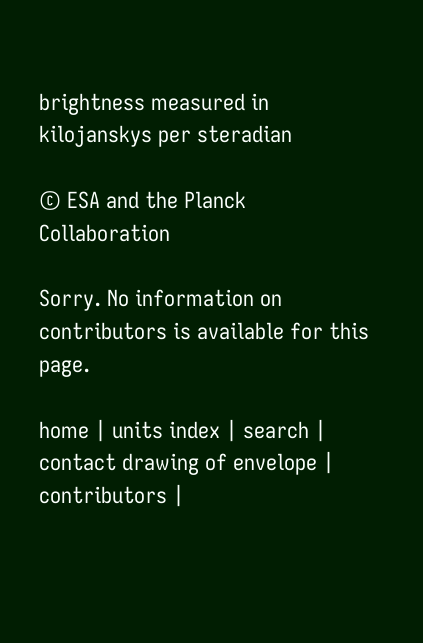brightness measured in kilojanskys per steradian

© ESA and the Planck Collaboration

Sorry. No information on contributors is available for this page.

home | units index | search |  contact drawing of envelope | contributors |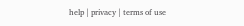help | privacy | terms of use